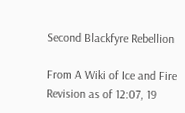Second Blackfyre Rebellion

From A Wiki of Ice and Fire
Revision as of 12:07, 19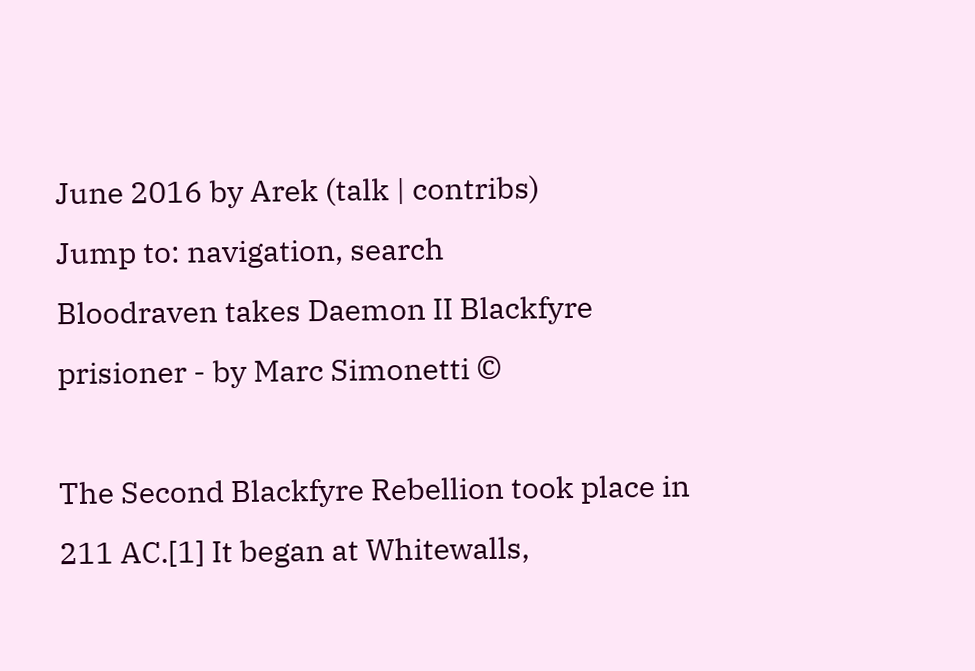June 2016 by Arek (talk | contribs)
Jump to: navigation, search
Bloodraven takes Daemon II Blackfyre prisioner - by Marc Simonetti ©

The Second Blackfyre Rebellion took place in 211 AC.[1] It began at Whitewalls,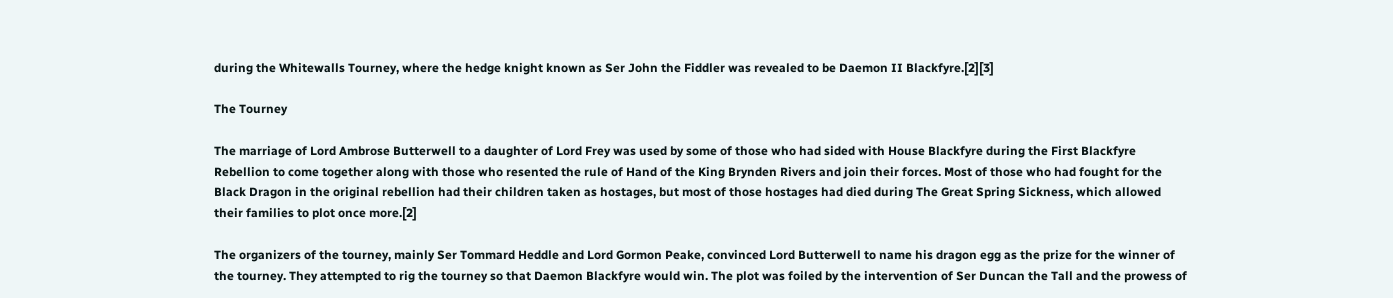during the Whitewalls Tourney, where the hedge knight known as Ser John the Fiddler was revealed to be Daemon II Blackfyre.[2][3]

The Tourney

The marriage of Lord Ambrose Butterwell to a daughter of Lord Frey was used by some of those who had sided with House Blackfyre during the First Blackfyre Rebellion to come together along with those who resented the rule of Hand of the King Brynden Rivers and join their forces. Most of those who had fought for the Black Dragon in the original rebellion had their children taken as hostages, but most of those hostages had died during The Great Spring Sickness, which allowed their families to plot once more.[2]

The organizers of the tourney, mainly Ser Tommard Heddle and Lord Gormon Peake, convinced Lord Butterwell to name his dragon egg as the prize for the winner of the tourney. They attempted to rig the tourney so that Daemon Blackfyre would win. The plot was foiled by the intervention of Ser Duncan the Tall and the prowess of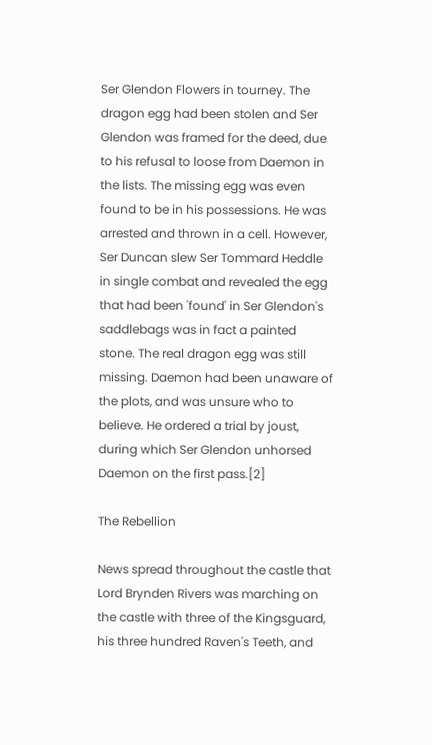Ser Glendon Flowers in tourney. The dragon egg had been stolen and Ser Glendon was framed for the deed, due to his refusal to loose from Daemon in the lists. The missing egg was even found to be in his possessions. He was arrested and thrown in a cell. However, Ser Duncan slew Ser Tommard Heddle in single combat and revealed the egg that had been 'found' in Ser Glendon's saddlebags was in fact a painted stone. The real dragon egg was still missing. Daemon had been unaware of the plots, and was unsure who to believe. He ordered a trial by joust, during which Ser Glendon unhorsed Daemon on the first pass.[2]

The Rebellion

News spread throughout the castle that Lord Brynden Rivers was marching on the castle with three of the Kingsguard, his three hundred Raven's Teeth, and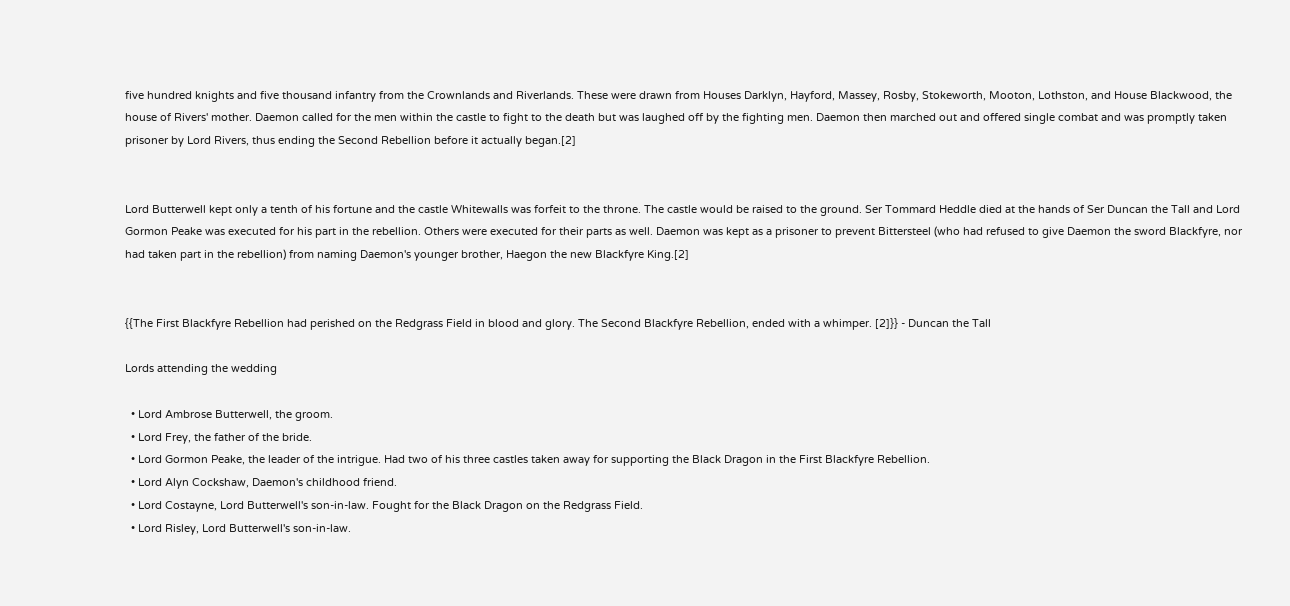five hundred knights and five thousand infantry from the Crownlands and Riverlands. These were drawn from Houses Darklyn, Hayford, Massey, Rosby, Stokeworth, Mooton, Lothston, and House Blackwood, the house of Rivers' mother. Daemon called for the men within the castle to fight to the death but was laughed off by the fighting men. Daemon then marched out and offered single combat and was promptly taken prisoner by Lord Rivers, thus ending the Second Rebellion before it actually began.[2]


Lord Butterwell kept only a tenth of his fortune and the castle Whitewalls was forfeit to the throne. The castle would be raised to the ground. Ser Tommard Heddle died at the hands of Ser Duncan the Tall and Lord Gormon Peake was executed for his part in the rebellion. Others were executed for their parts as well. Daemon was kept as a prisoner to prevent Bittersteel (who had refused to give Daemon the sword Blackfyre, nor had taken part in the rebellion) from naming Daemon's younger brother, Haegon the new Blackfyre King.[2]


{{The First Blackfyre Rebellion had perished on the Redgrass Field in blood and glory. The Second Blackfyre Rebellion, ended with a whimper. [2]}} - Duncan the Tall

Lords attending the wedding

  • Lord Ambrose Butterwell, the groom.
  • Lord Frey, the father of the bride.
  • Lord Gormon Peake, the leader of the intrigue. Had two of his three castles taken away for supporting the Black Dragon in the First Blackfyre Rebellion.
  • Lord Alyn Cockshaw, Daemon's childhood friend.
  • Lord Costayne, Lord Butterwell's son-in-law. Fought for the Black Dragon on the Redgrass Field.
  • Lord Risley, Lord Butterwell's son-in-law.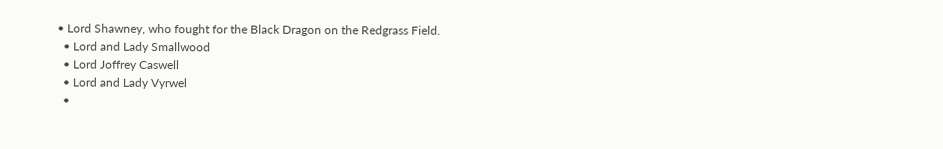• Lord Shawney, who fought for the Black Dragon on the Redgrass Field.
  • Lord and Lady Smallwood
  • Lord Joffrey Caswell
  • Lord and Lady Vyrwel
  •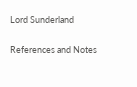Lord Sunderland

References and Notes